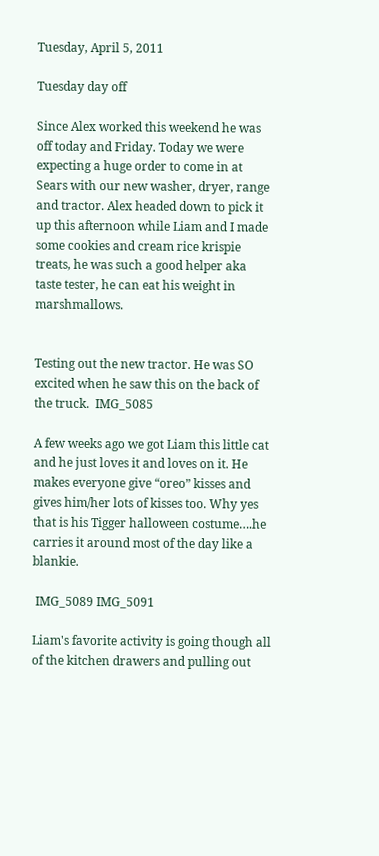Tuesday, April 5, 2011

Tuesday day off

Since Alex worked this weekend he was off today and Friday. Today we were expecting a huge order to come in at Sears with our new washer, dryer, range and tractor. Alex headed down to pick it up this afternoon while Liam and I made some cookies and cream rice krispie treats, he was such a good helper aka taste tester, he can eat his weight in marshmallows.


Testing out the new tractor. He was SO excited when he saw this on the back of the truck.  IMG_5085

A few weeks ago we got Liam this little cat and he just loves it and loves on it. He makes everyone give “oreo” kisses and gives him/her lots of kisses too. Why yes that is his Tigger halloween costume….he carries it around most of the day like a blankie.

 IMG_5089 IMG_5091

Liam's favorite activity is going though all of the kitchen drawers and pulling out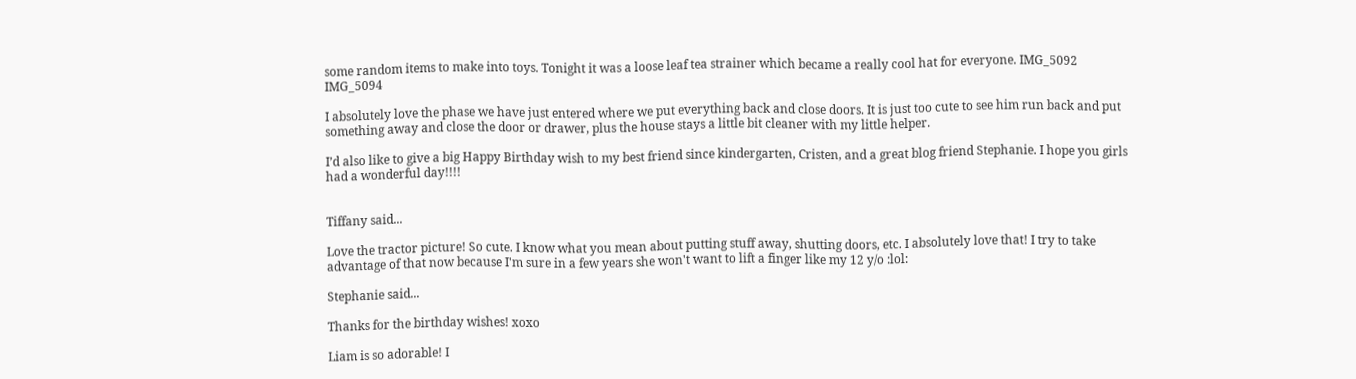some random items to make into toys. Tonight it was a loose leaf tea strainer which became a really cool hat for everyone. IMG_5092 IMG_5094

I absolutely love the phase we have just entered where we put everything back and close doors. It is just too cute to see him run back and put something away and close the door or drawer, plus the house stays a little bit cleaner with my little helper.

I’d also like to give a big Happy Birthday wish to my best friend since kindergarten, Cristen, and a great blog friend Stephanie. I hope you girls had a wonderful day!!!!


Tiffany said...

Love the tractor picture! So cute. I know what you mean about putting stuff away, shutting doors, etc. I absolutely love that! I try to take advantage of that now because I'm sure in a few years she won't want to lift a finger like my 12 y/o :lol:

Stephanie said...

Thanks for the birthday wishes! xoxo

Liam is so adorable! I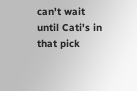can't wait until Cati's in that pick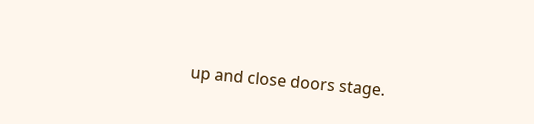up and close doors stage.